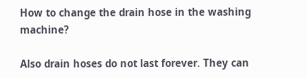How to change the drain hose in the washing machine?

Also drain hoses do not last forever. They can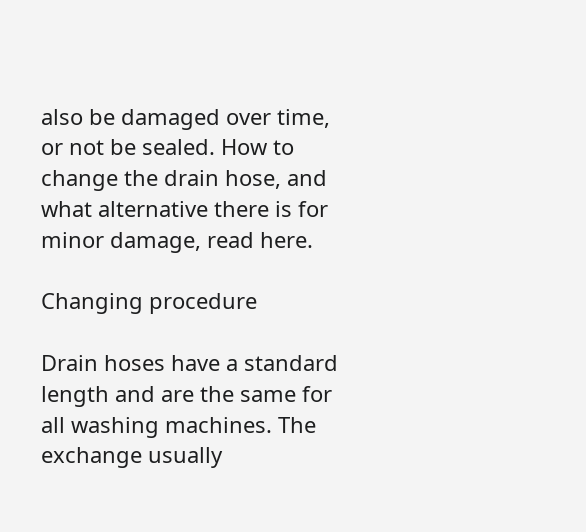also be damaged over time, or not be sealed. How to change the drain hose, and what alternative there is for minor damage, read here.

Changing procedure

Drain hoses have a standard length and are the same for all washing machines. The exchange usually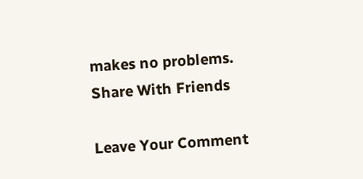makes no problems.
Share With Friends

Leave Your Comment